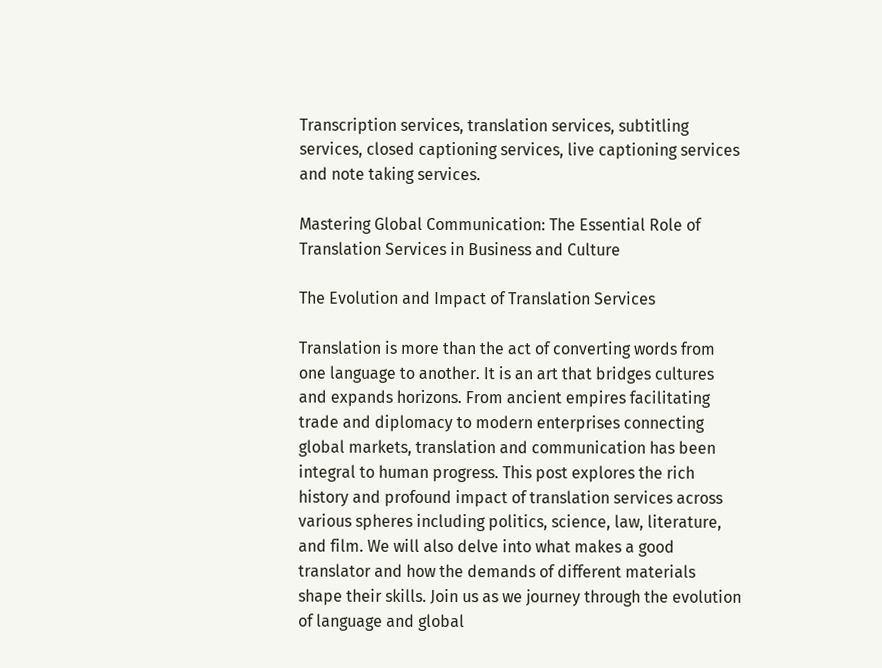Transcription services, translation services, subtitling services, closed captioning services, live captioning services and note taking services.

Mastering Global Communication: The Essential Role of Translation Services in Business and Culture

The Evolution and Impact of Translation Services

Translation is more than the act of converting words from one language to another. It is an art that bridges cultures and expands horizons. From ancient empires facilitating trade and diplomacy to modern enterprises connecting global markets, translation and communication has been integral to human progress. This post explores the rich history and profound impact of translation services across various spheres including politics, science, law, literature, and film. We will also delve into what makes a good translator and how the demands of different materials shape their skills. Join us as we journey through the evolution of language and global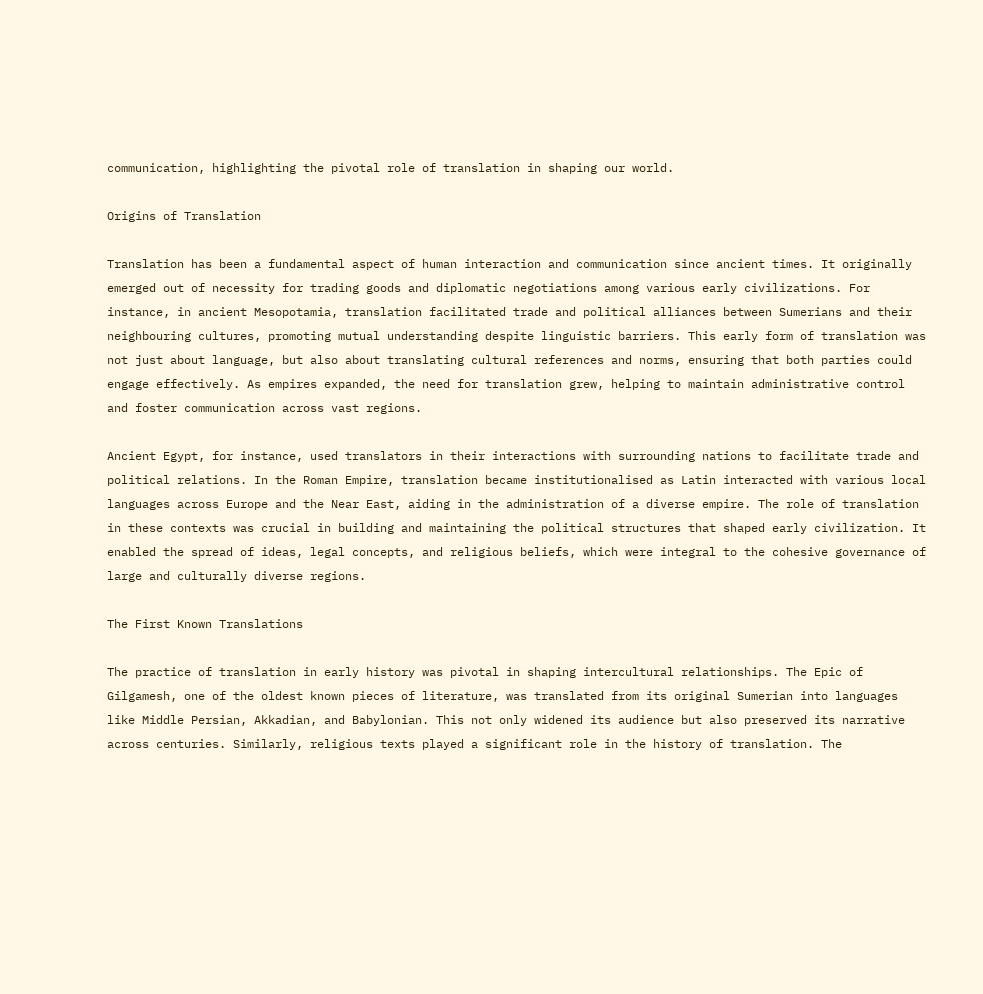communication, highlighting the pivotal role of translation in shaping our world.

Origins of Translation

Translation has been a fundamental aspect of human interaction and communication since ancient times. It originally emerged out of necessity for trading goods and diplomatic negotiations among various early civilizations. For instance, in ancient Mesopotamia, translation facilitated trade and political alliances between Sumerians and their neighbouring cultures, promoting mutual understanding despite linguistic barriers. This early form of translation was not just about language, but also about translating cultural references and norms, ensuring that both parties could engage effectively. As empires expanded, the need for translation grew, helping to maintain administrative control and foster communication across vast regions.

Ancient Egypt, for instance, used translators in their interactions with surrounding nations to facilitate trade and political relations. In the Roman Empire, translation became institutionalised as Latin interacted with various local languages across Europe and the Near East, aiding in the administration of a diverse empire. The role of translation in these contexts was crucial in building and maintaining the political structures that shaped early civilization. It enabled the spread of ideas, legal concepts, and religious beliefs, which were integral to the cohesive governance of large and culturally diverse regions.

The First Known Translations

The practice of translation in early history was pivotal in shaping intercultural relationships. The Epic of Gilgamesh, one of the oldest known pieces of literature, was translated from its original Sumerian into languages like Middle Persian, Akkadian, and Babylonian. This not only widened its audience but also preserved its narrative across centuries. Similarly, religious texts played a significant role in the history of translation. The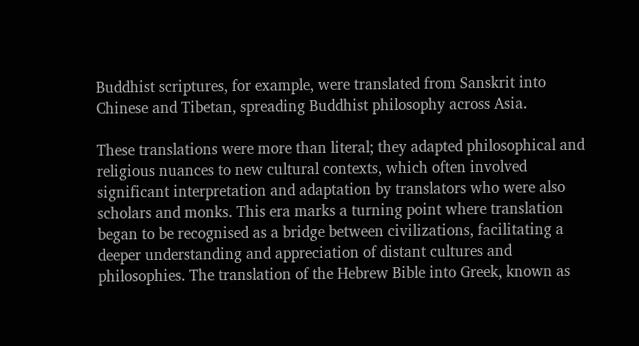Buddhist scriptures, for example, were translated from Sanskrit into Chinese and Tibetan, spreading Buddhist philosophy across Asia.

These translations were more than literal; they adapted philosophical and religious nuances to new cultural contexts, which often involved significant interpretation and adaptation by translators who were also scholars and monks. This era marks a turning point where translation began to be recognised as a bridge between civilizations, facilitating a deeper understanding and appreciation of distant cultures and philosophies. The translation of the Hebrew Bible into Greek, known as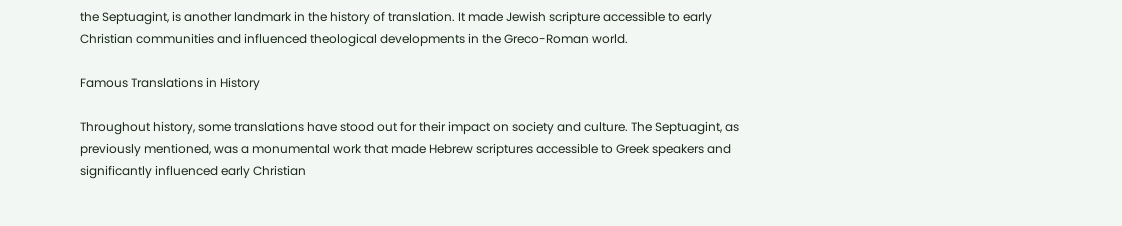the Septuagint, is another landmark in the history of translation. It made Jewish scripture accessible to early Christian communities and influenced theological developments in the Greco-Roman world.

Famous Translations in History

Throughout history, some translations have stood out for their impact on society and culture. The Septuagint, as previously mentioned, was a monumental work that made Hebrew scriptures accessible to Greek speakers and significantly influenced early Christian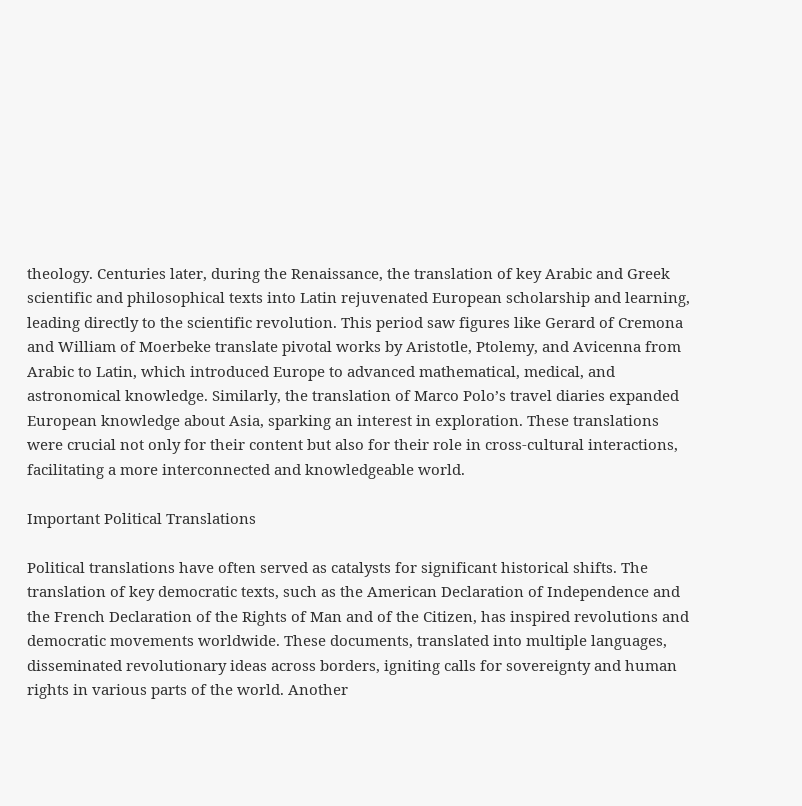theology. Centuries later, during the Renaissance, the translation of key Arabic and Greek scientific and philosophical texts into Latin rejuvenated European scholarship and learning, leading directly to the scientific revolution. This period saw figures like Gerard of Cremona and William of Moerbeke translate pivotal works by Aristotle, Ptolemy, and Avicenna from Arabic to Latin, which introduced Europe to advanced mathematical, medical, and astronomical knowledge. Similarly, the translation of Marco Polo’s travel diaries expanded European knowledge about Asia, sparking an interest in exploration. These translations were crucial not only for their content but also for their role in cross-cultural interactions, facilitating a more interconnected and knowledgeable world.

Important Political Translations

Political translations have often served as catalysts for significant historical shifts. The translation of key democratic texts, such as the American Declaration of Independence and the French Declaration of the Rights of Man and of the Citizen, has inspired revolutions and democratic movements worldwide. These documents, translated into multiple languages, disseminated revolutionary ideas across borders, igniting calls for sovereignty and human rights in various parts of the world. Another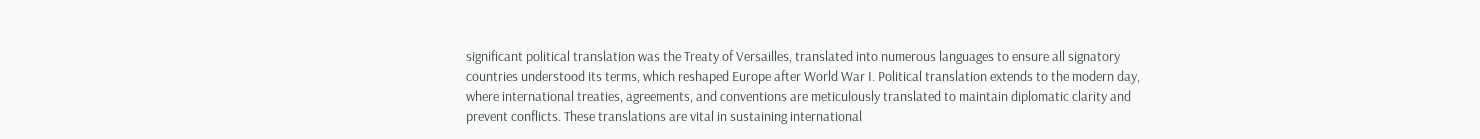significant political translation was the Treaty of Versailles, translated into numerous languages to ensure all signatory countries understood its terms, which reshaped Europe after World War I. Political translation extends to the modern day, where international treaties, agreements, and conventions are meticulously translated to maintain diplomatic clarity and prevent conflicts. These translations are vital in sustaining international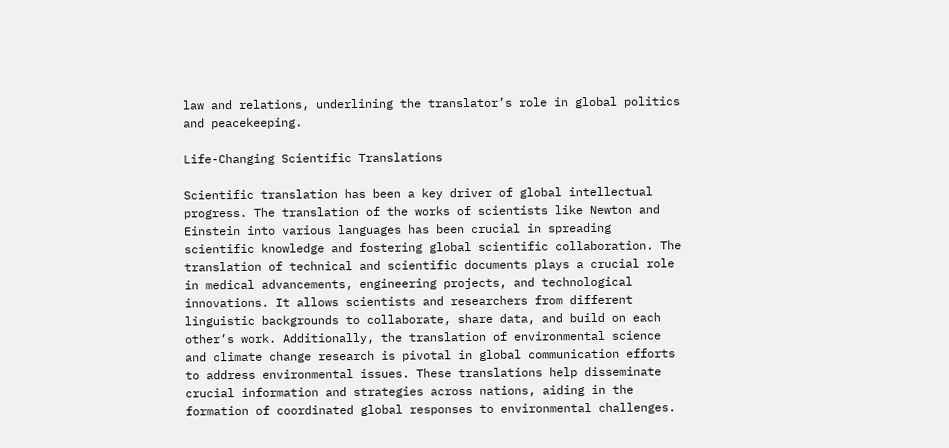law and relations, underlining the translator’s role in global politics and peacekeeping.

Life-Changing Scientific Translations

Scientific translation has been a key driver of global intellectual progress. The translation of the works of scientists like Newton and Einstein into various languages has been crucial in spreading scientific knowledge and fostering global scientific collaboration. The translation of technical and scientific documents plays a crucial role in medical advancements, engineering projects, and technological innovations. It allows scientists and researchers from different linguistic backgrounds to collaborate, share data, and build on each other’s work. Additionally, the translation of environmental science and climate change research is pivotal in global communication efforts to address environmental issues. These translations help disseminate crucial information and strategies across nations, aiding in the formation of coordinated global responses to environmental challenges.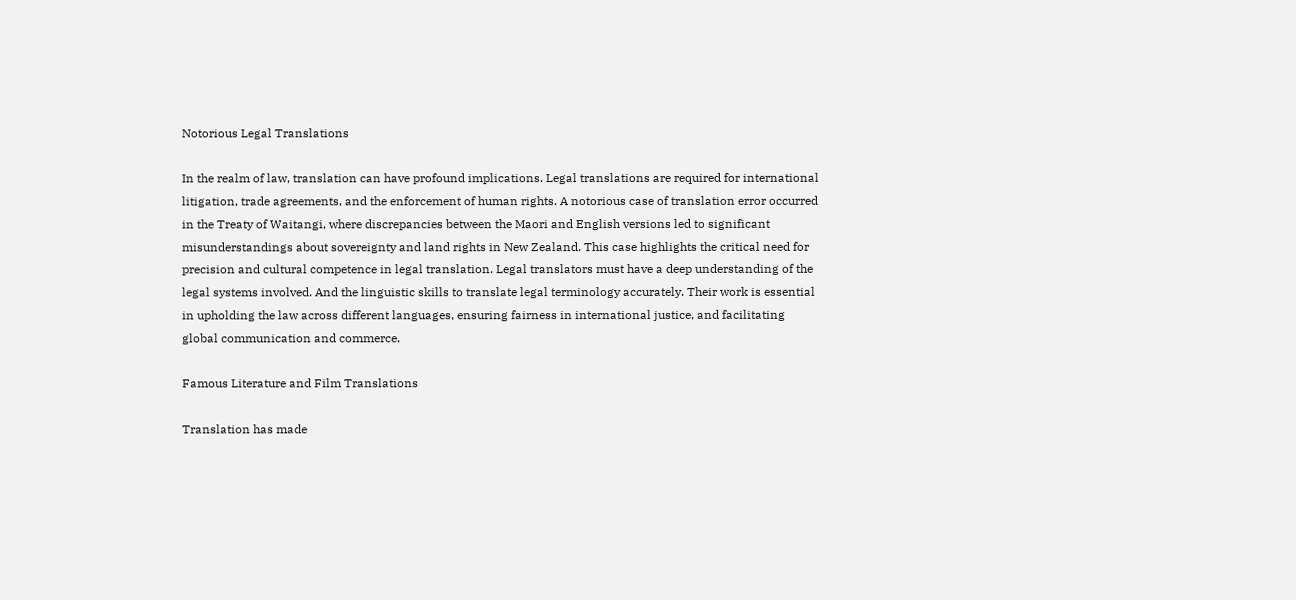Notorious Legal Translations

In the realm of law, translation can have profound implications. Legal translations are required for international litigation, trade agreements, and the enforcement of human rights. A notorious case of translation error occurred in the Treaty of Waitangi, where discrepancies between the Maori and English versions led to significant misunderstandings about sovereignty and land rights in New Zealand. This case highlights the critical need for precision and cultural competence in legal translation. Legal translators must have a deep understanding of the legal systems involved. And the linguistic skills to translate legal terminology accurately. Their work is essential in upholding the law across different languages, ensuring fairness in international justice, and facilitating global communication and commerce.

Famous Literature and Film Translations

Translation has made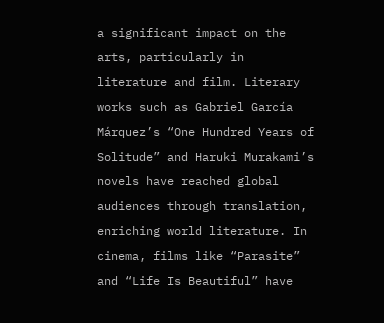a significant impact on the arts, particularly in literature and film. Literary works such as Gabriel García Márquez’s “One Hundred Years of Solitude” and Haruki Murakami’s novels have reached global audiences through translation, enriching world literature. In cinema, films like “Parasite” and “Life Is Beautiful” have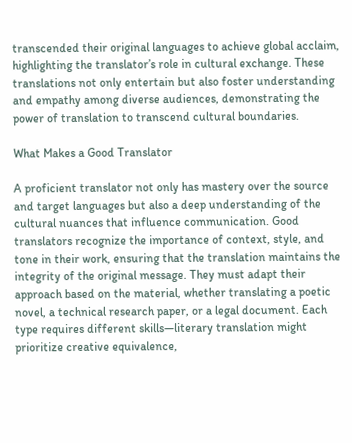transcended their original languages to achieve global acclaim, highlighting the translator’s role in cultural exchange. These translations not only entertain but also foster understanding and empathy among diverse audiences, demonstrating the power of translation to transcend cultural boundaries.

What Makes a Good Translator

A proficient translator not only has mastery over the source and target languages but also a deep understanding of the cultural nuances that influence communication. Good translators recognize the importance of context, style, and tone in their work, ensuring that the translation maintains the integrity of the original message. They must adapt their approach based on the material, whether translating a poetic novel, a technical research paper, or a legal document. Each type requires different skills—literary translation might prioritize creative equivalence,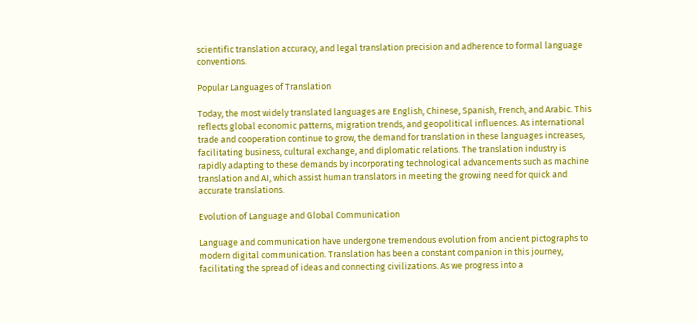scientific translation accuracy, and legal translation precision and adherence to formal language conventions.

Popular Languages of Translation

Today, the most widely translated languages are English, Chinese, Spanish, French, and Arabic. This reflects global economic patterns, migration trends, and geopolitical influences. As international trade and cooperation continue to grow, the demand for translation in these languages increases, facilitating business, cultural exchange, and diplomatic relations. The translation industry is rapidly adapting to these demands by incorporating technological advancements such as machine translation and AI, which assist human translators in meeting the growing need for quick and accurate translations.

Evolution of Language and Global Communication

Language and communication have undergone tremendous evolution from ancient pictographs to modern digital communication. Translation has been a constant companion in this journey, facilitating the spread of ideas and connecting civilizations. As we progress into a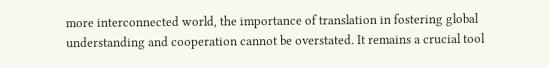more interconnected world, the importance of translation in fostering global understanding and cooperation cannot be overstated. It remains a crucial tool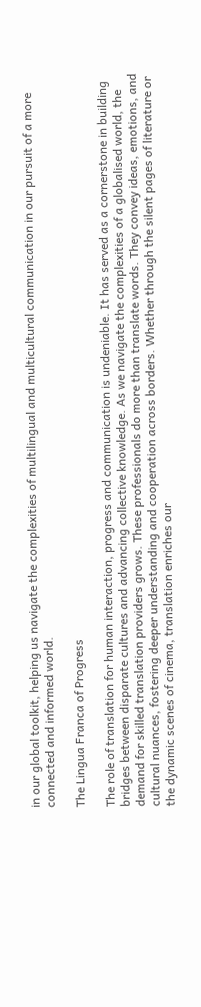in our global toolkit, helping us navigate the complexities of multilingual and multicultural communication in our pursuit of a more connected and informed world.

The Lingua Franca of Progress

The role of translation for human interaction, progress and communication is undeniable. It has served as a cornerstone in building bridges between disparate cultures and advancing collective knowledge. As we navigate the complexities of a globalised world, the demand for skilled translation providers grows. These professionals do more than translate words. They convey ideas, emotions, and cultural nuances, fostering deeper understanding and cooperation across borders. Whether through the silent pages of literature or the dynamic scenes of cinema, translation enriches our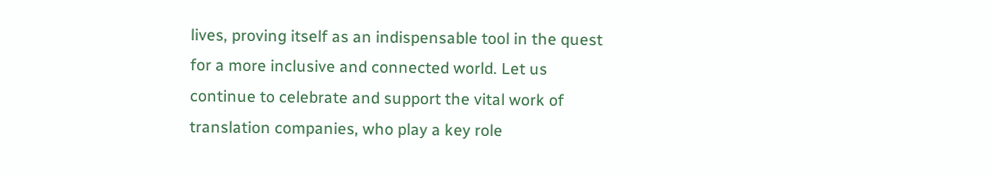lives, proving itself as an indispensable tool in the quest for a more inclusive and connected world. Let us continue to celebrate and support the vital work of translation companies, who play a key role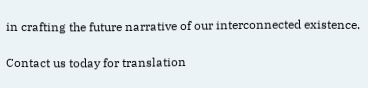in crafting the future narrative of our interconnected existence.

Contact us today for translation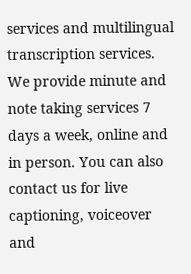services and multilingual transcription services. We provide minute and note taking services 7 days a week, online and in person. You can also contact us for live captioning, voiceover and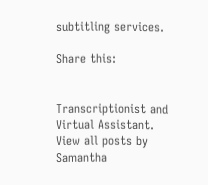subtitling services.

Share this:


Transcriptionist and Virtual Assistant. View all posts by Samantha